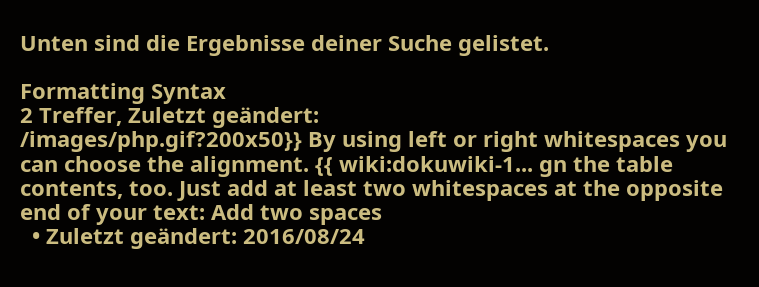Unten sind die Ergebnisse deiner Suche gelistet.

Formatting Syntax
2 Treffer, Zuletzt geändert:
/images/php.gif?200x50}} By using left or right whitespaces you can choose the alignment. {{ wiki:dokuwiki-1... gn the table contents, too. Just add at least two whitespaces at the opposite end of your text: Add two spaces
  • Zuletzt geändert: 2016/08/24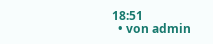18:51
  • von admin